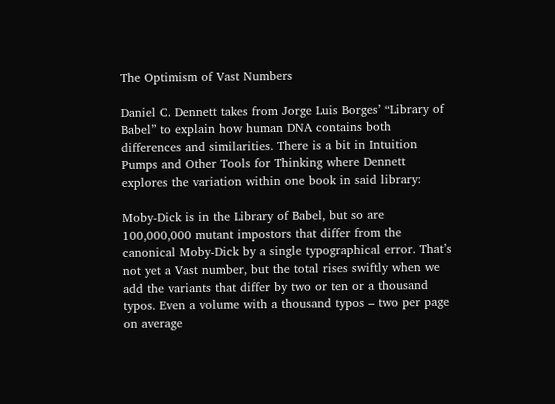The Optimism of Vast Numbers

Daniel C. Dennett takes from Jorge Luis Borges’ “Library of Babel” to explain how human DNA contains both differences and similarities. There is a bit in Intuition Pumps and Other Tools for Thinking where Dennett explores the variation within one book in said library:

Moby-Dick is in the Library of Babel, but so are 100,000,000 mutant impostors that differ from the canonical Moby-Dick by a single typographical error. That’s not yet a Vast number, but the total rises swiftly when we add the variants that differ by two or ten or a thousand typos. Even a volume with a thousand typos – two per page on average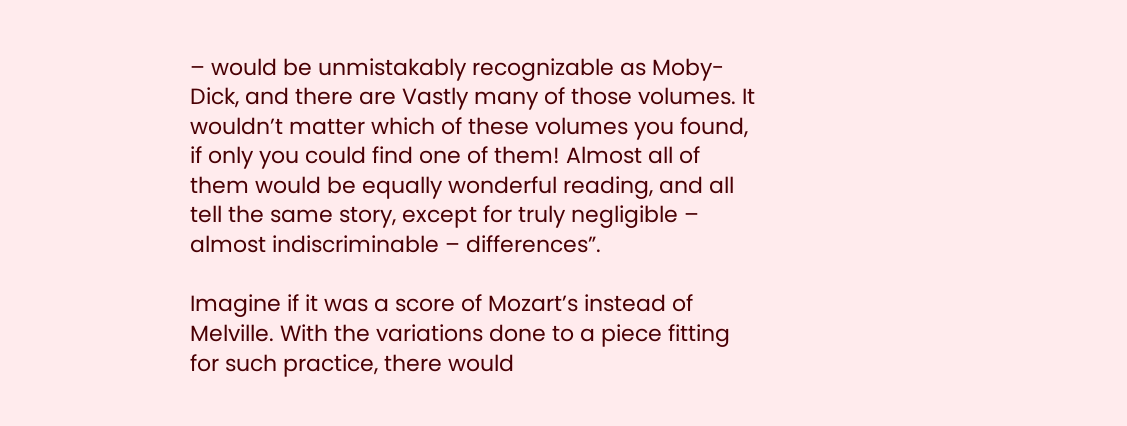– would be unmistakably recognizable as Moby-Dick, and there are Vastly many of those volumes. It wouldn’t matter which of these volumes you found, if only you could find one of them! Almost all of them would be equally wonderful reading, and all tell the same story, except for truly negligible – almost indiscriminable – differences”.

Imagine if it was a score of Mozart’s instead of Melville. With the variations done to a piece fitting for such practice, there would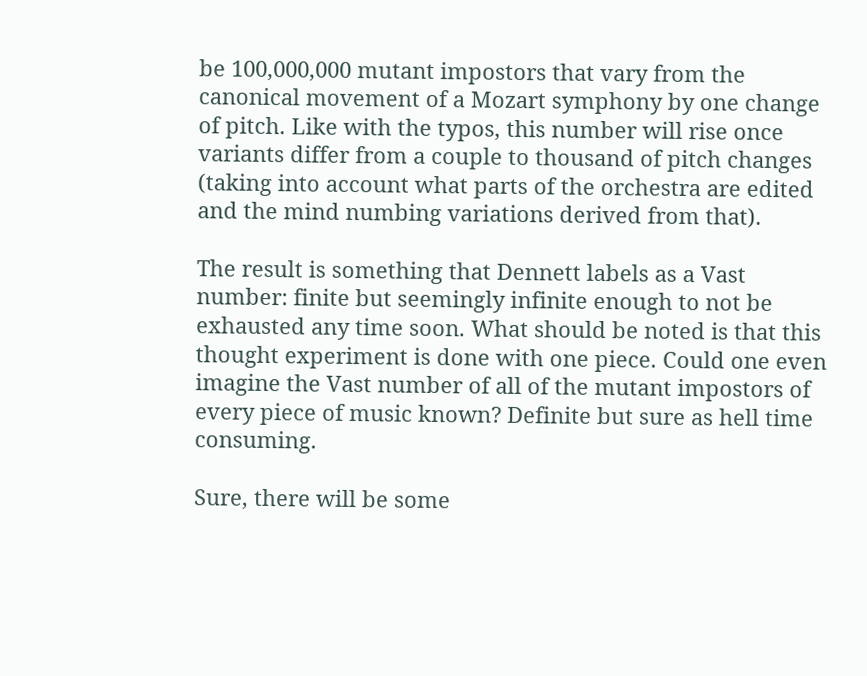be 100,000,000 mutant impostors that vary from the canonical movement of a Mozart symphony by one change of pitch. Like with the typos, this number will rise once variants differ from a couple to thousand of pitch changes (taking into account what parts of the orchestra are edited and the mind numbing variations derived from that).

The result is something that Dennett labels as a Vast number: finite but seemingly infinite enough to not be exhausted any time soon. What should be noted is that this thought experiment is done with one piece. Could one even imagine the Vast number of all of the mutant impostors of every piece of music known? Definite but sure as hell time consuming.

Sure, there will be some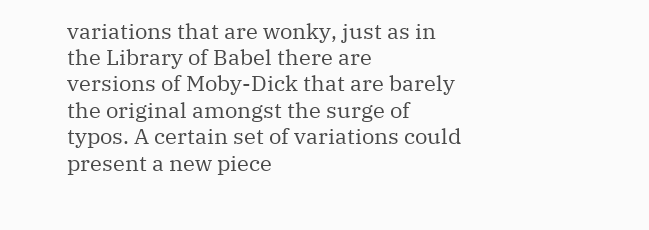variations that are wonky, just as in the Library of Babel there are versions of Moby-Dick that are barely the original amongst the surge of typos. A certain set of variations could present a new piece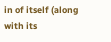in of itself (along with its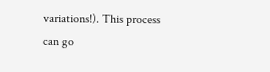variations!). This process can go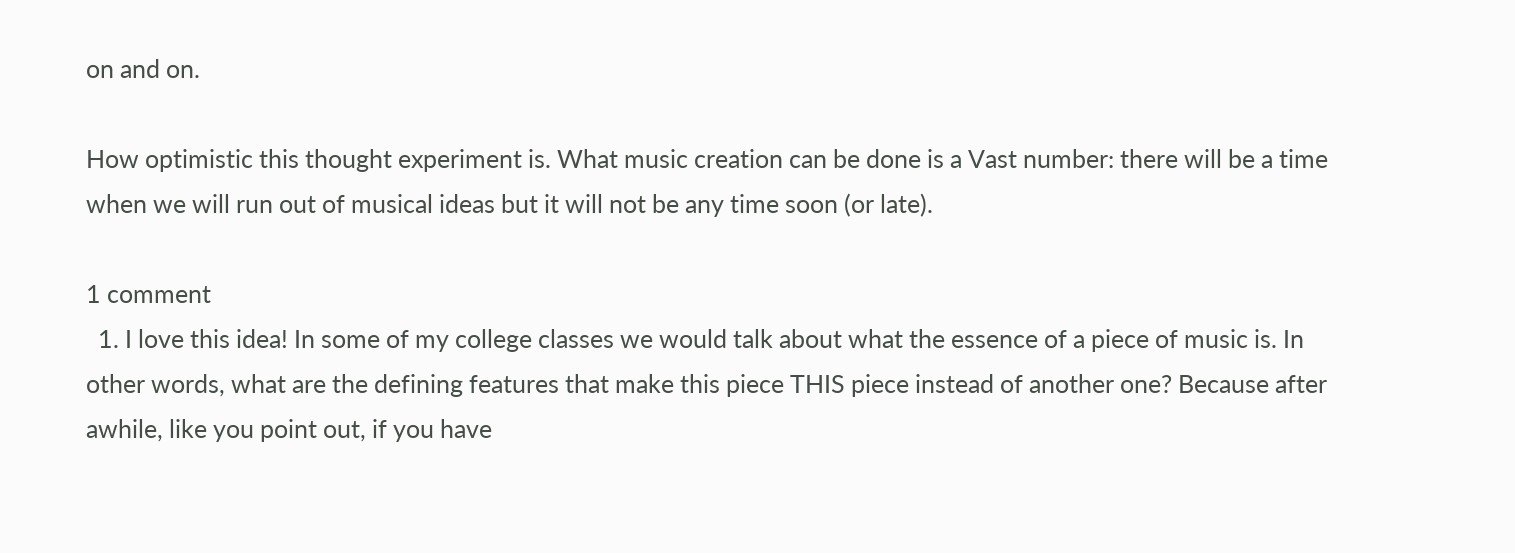on and on.

How optimistic this thought experiment is. What music creation can be done is a Vast number: there will be a time when we will run out of musical ideas but it will not be any time soon (or late).

1 comment
  1. I love this idea! In some of my college classes we would talk about what the essence of a piece of music is. In other words, what are the defining features that make this piece THIS piece instead of another one? Because after awhile, like you point out, if you have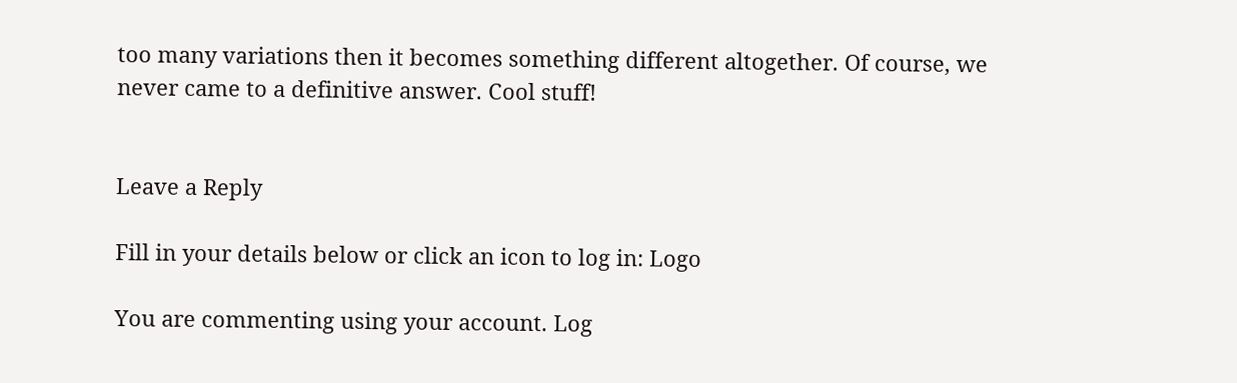too many variations then it becomes something different altogether. Of course, we never came to a definitive answer. Cool stuff!


Leave a Reply

Fill in your details below or click an icon to log in: Logo

You are commenting using your account. Log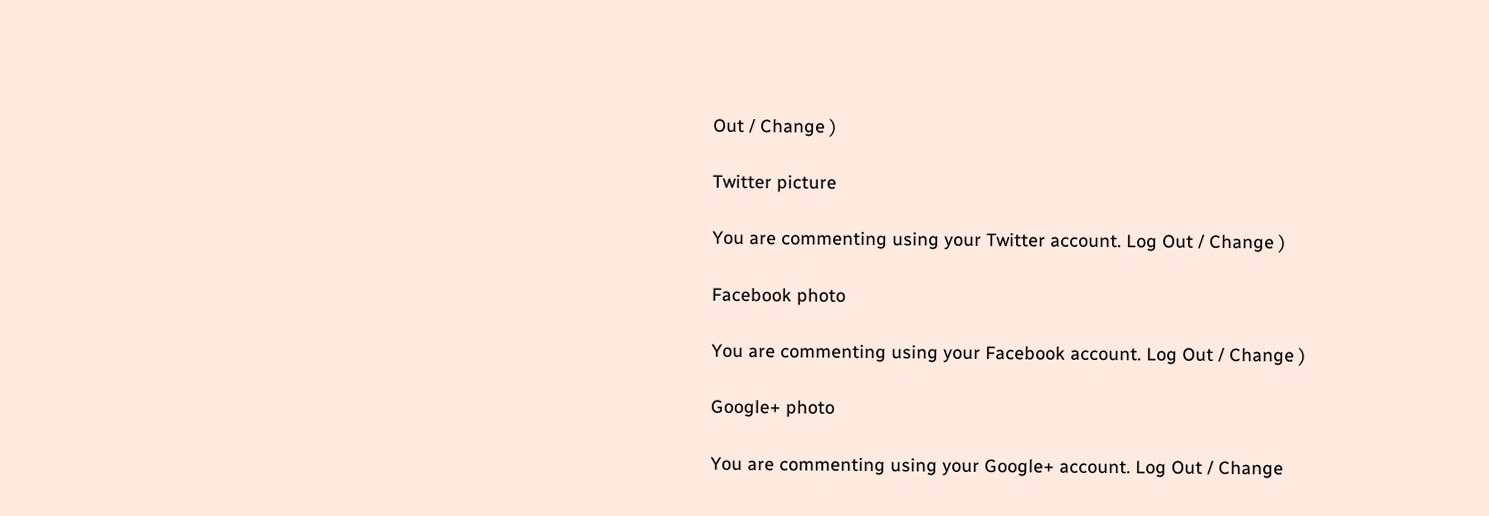Out / Change )

Twitter picture

You are commenting using your Twitter account. Log Out / Change )

Facebook photo

You are commenting using your Facebook account. Log Out / Change )

Google+ photo

You are commenting using your Google+ account. Log Out / Change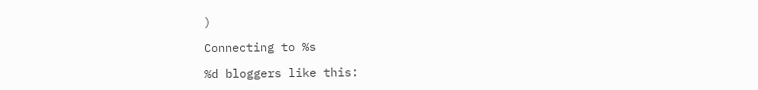)

Connecting to %s

%d bloggers like this: